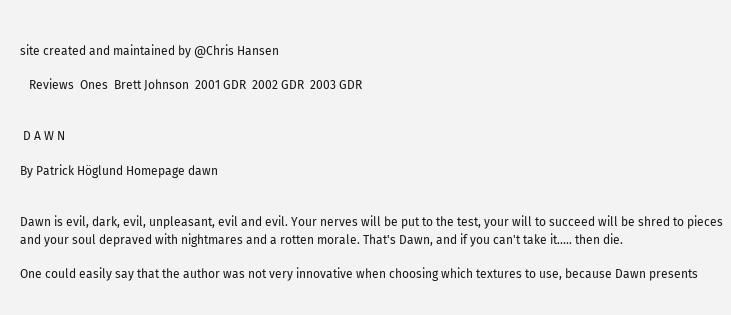site created and maintained by @Chris Hansen

   Reviews  Ones  Brett Johnson  2001 GDR  2002 GDR  2003 GDR


 D A W N

By Patrick Höglund Homepage dawn


Dawn is evil, dark, evil, unpleasant, evil and evil. Your nerves will be put to the test, your will to succeed will be shred to pieces and your soul depraved with nightmares and a rotten morale. That's Dawn, and if you can't take it..... then die.

One could easily say that the author was not very innovative when choosing which textures to use, because Dawn presents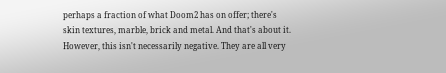perhaps a fraction of what Doom2 has on offer; there's skin textures, marble, brick and metal. And that's about it. However, this isn't necessarily negative. They are all very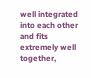well integrated into each other and fits extremely well together,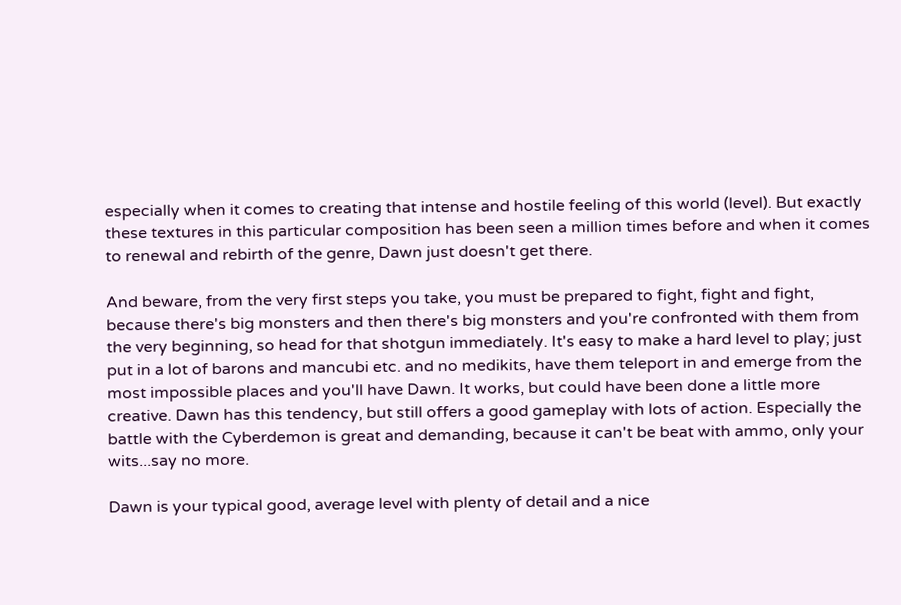especially when it comes to creating that intense and hostile feeling of this world (level). But exactly these textures in this particular composition has been seen a million times before and when it comes to renewal and rebirth of the genre, Dawn just doesn't get there.

And beware, from the very first steps you take, you must be prepared to fight, fight and fight, because there's big monsters and then there's big monsters and you're confronted with them from the very beginning, so head for that shotgun immediately. It's easy to make a hard level to play; just put in a lot of barons and mancubi etc. and no medikits, have them teleport in and emerge from the most impossible places and you'll have Dawn. It works, but could have been done a little more creative. Dawn has this tendency, but still offers a good gameplay with lots of action. Especially the battle with the Cyberdemon is great and demanding, because it can't be beat with ammo, only your wits...say no more.

Dawn is your typical good, average level with plenty of detail and a nice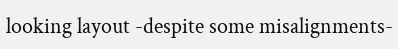looking layout -despite some misalignments-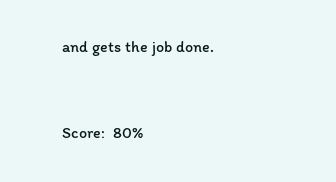and gets the job done.


Score:  80%